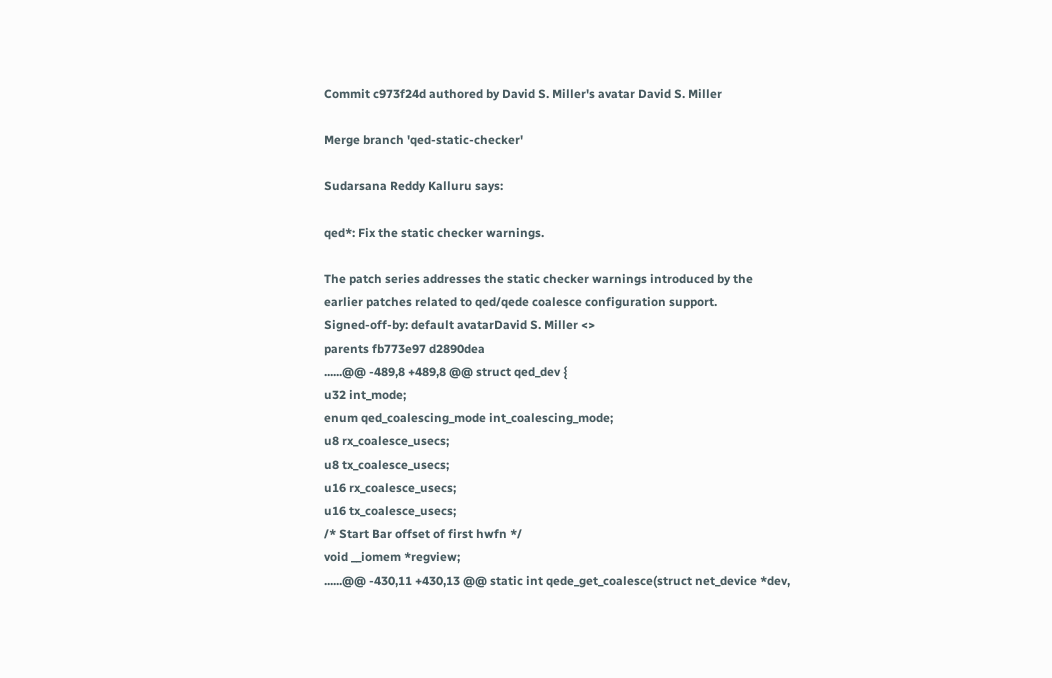Commit c973f24d authored by David S. Miller's avatar David S. Miller

Merge branch 'qed-static-checker'

Sudarsana Reddy Kalluru says:

qed*: Fix the static checker warnings.

The patch series addresses the static checker warnings introduced by the
earlier patches related to qed/qede coalesce configuration support.
Signed-off-by: default avatarDavid S. Miller <>
parents fb773e97 d2890dea
......@@ -489,8 +489,8 @@ struct qed_dev {
u32 int_mode;
enum qed_coalescing_mode int_coalescing_mode;
u8 rx_coalesce_usecs;
u8 tx_coalesce_usecs;
u16 rx_coalesce_usecs;
u16 tx_coalesce_usecs;
/* Start Bar offset of first hwfn */
void __iomem *regview;
......@@ -430,11 +430,13 @@ static int qede_get_coalesce(struct net_device *dev,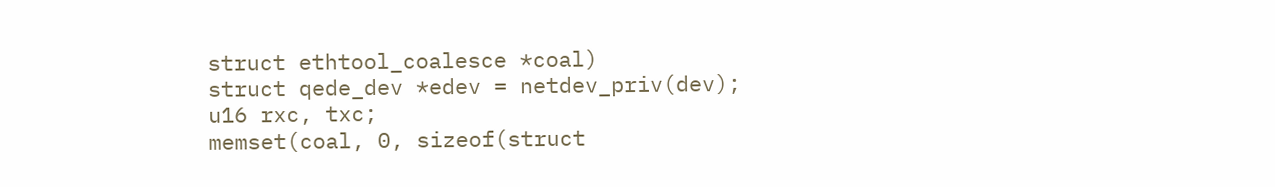struct ethtool_coalesce *coal)
struct qede_dev *edev = netdev_priv(dev);
u16 rxc, txc;
memset(coal, 0, sizeof(struct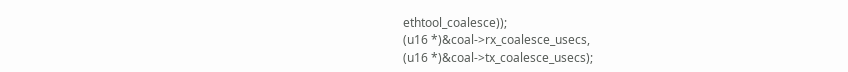ethtool_coalesce));
(u16 *)&coal->rx_coalesce_usecs,
(u16 *)&coal->tx_coalesce_usecs);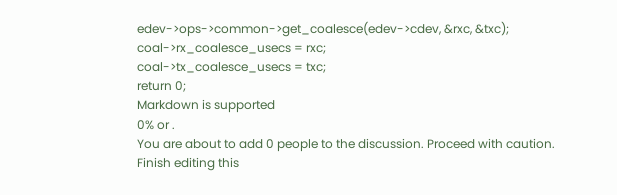edev->ops->common->get_coalesce(edev->cdev, &rxc, &txc);
coal->rx_coalesce_usecs = rxc;
coal->tx_coalesce_usecs = txc;
return 0;
Markdown is supported
0% or .
You are about to add 0 people to the discussion. Proceed with caution.
Finish editing this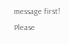message first!
Please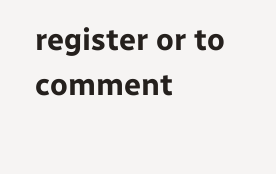register or to comment